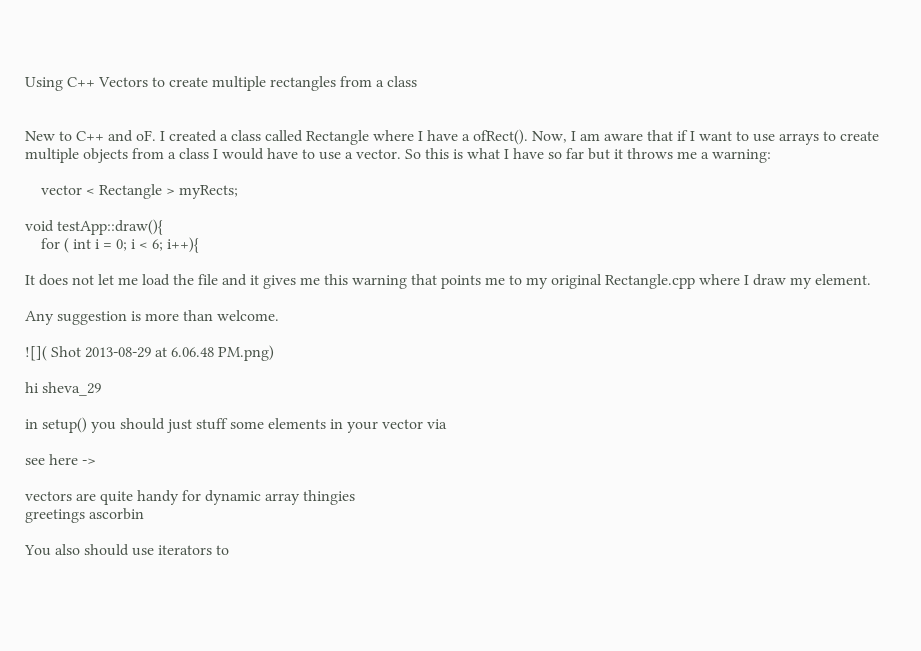Using C++ Vectors to create multiple rectangles from a class


New to C++ and oF. I created a class called Rectangle where I have a ofRect(). Now, I am aware that if I want to use arrays to create multiple objects from a class I would have to use a vector. So this is what I have so far but it throws me a warning:

    vector < Rectangle > myRects;

void testApp::draw(){
    for ( int i = 0; i < 6; i++){

It does not let me load the file and it gives me this warning that points me to my original Rectangle.cpp where I draw my element.

Any suggestion is more than welcome.

![]( Shot 2013-08-29 at 6.06.48 PM.png)

hi sheva_29

in setup() you should just stuff some elements in your vector via

see here ->

vectors are quite handy for dynamic array thingies
greetings ascorbin

You also should use iterators to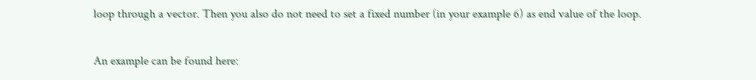loop through a vector. Then you also do not need to set a fixed number (in your example 6) as end value of the loop.

An example can be found here: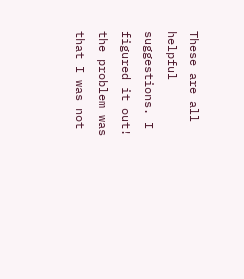These are all helpful suggestions. I figured it out! the problem was that I was not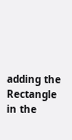adding the Rectangle in the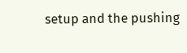setup and the pushing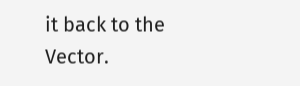it back to the Vector.